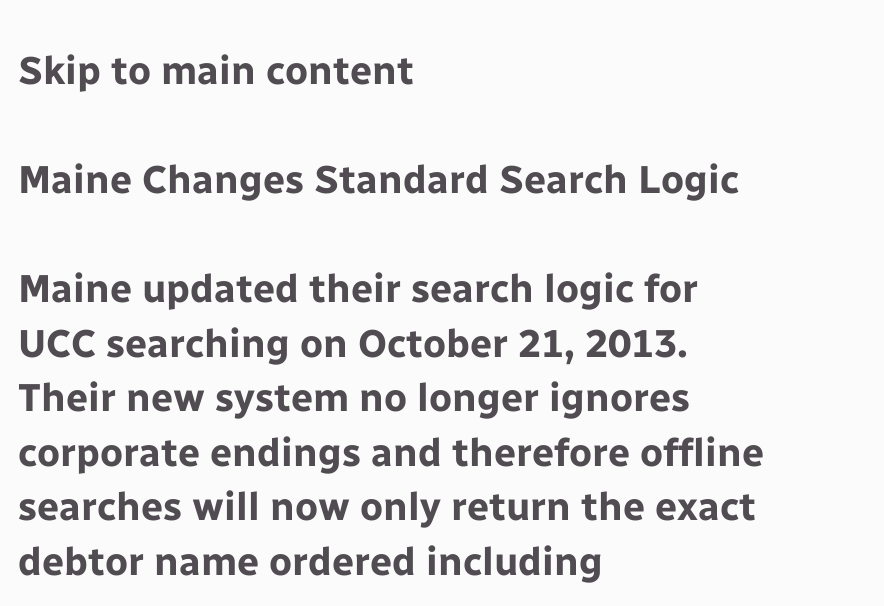Skip to main content

Maine Changes Standard Search Logic

Maine updated their search logic for UCC searching on October 21, 2013. Their new system no longer ignores corporate endings and therefore offline searches will now only return the exact debtor name ordered including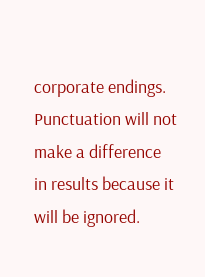corporate endings. Punctuation will not make a difference in results because it will be ignored.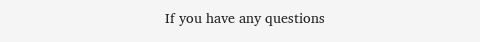If you have any questions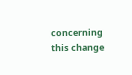concerning this change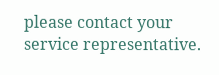please contact your service representative.